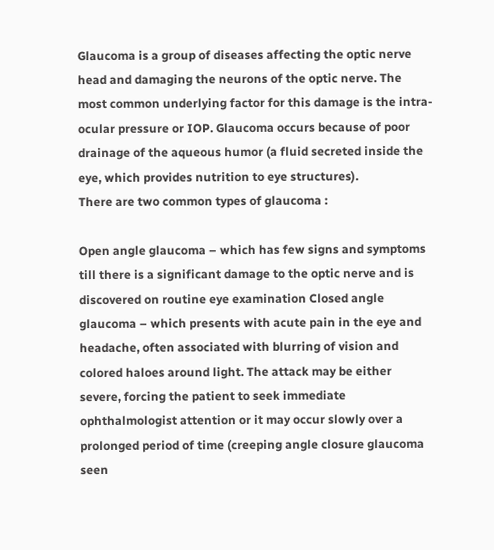Glaucoma is a group of diseases affecting the optic nerve head and damaging the neurons of the optic nerve. The most common underlying factor for this damage is the intra-ocular pressure or IOP. Glaucoma occurs because of poor drainage of the aqueous humor (a fluid secreted inside the eye, which provides nutrition to eye structures).
There are two common types of glaucoma :

Open angle glaucoma – which has few signs and symptoms till there is a significant damage to the optic nerve and is discovered on routine eye examination Closed angle glaucoma – which presents with acute pain in the eye and headache, often associated with blurring of vision and colored haloes around light. The attack may be either severe, forcing the patient to seek immediate ophthalmologist attention or it may occur slowly over a prolonged period of time (creeping angle closure glaucoma seen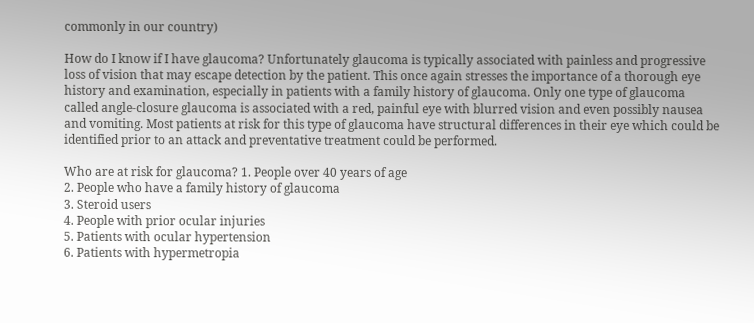commonly in our country)

How do I know if I have glaucoma? Unfortunately glaucoma is typically associated with painless and progressive loss of vision that may escape detection by the patient. This once again stresses the importance of a thorough eye history and examination, especially in patients with a family history of glaucoma. Only one type of glaucoma called angle-closure glaucoma is associated with a red, painful eye with blurred vision and even possibly nausea and vomiting. Most patients at risk for this type of glaucoma have structural differences in their eye which could be identified prior to an attack and preventative treatment could be performed.

Who are at risk for glaucoma? 1. People over 40 years of age
2. People who have a family history of glaucoma
3. Steroid users
4. People with prior ocular injuries
5. Patients with ocular hypertension
6. Patients with hypermetropia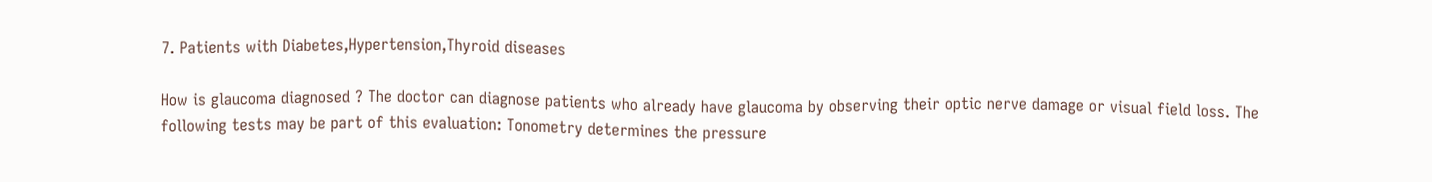7. Patients with Diabetes,Hypertension,Thyroid diseases

How is glaucoma diagnosed ? The doctor can diagnose patients who already have glaucoma by observing their optic nerve damage or visual field loss. The following tests may be part of this evaluation: Tonometry determines the pressure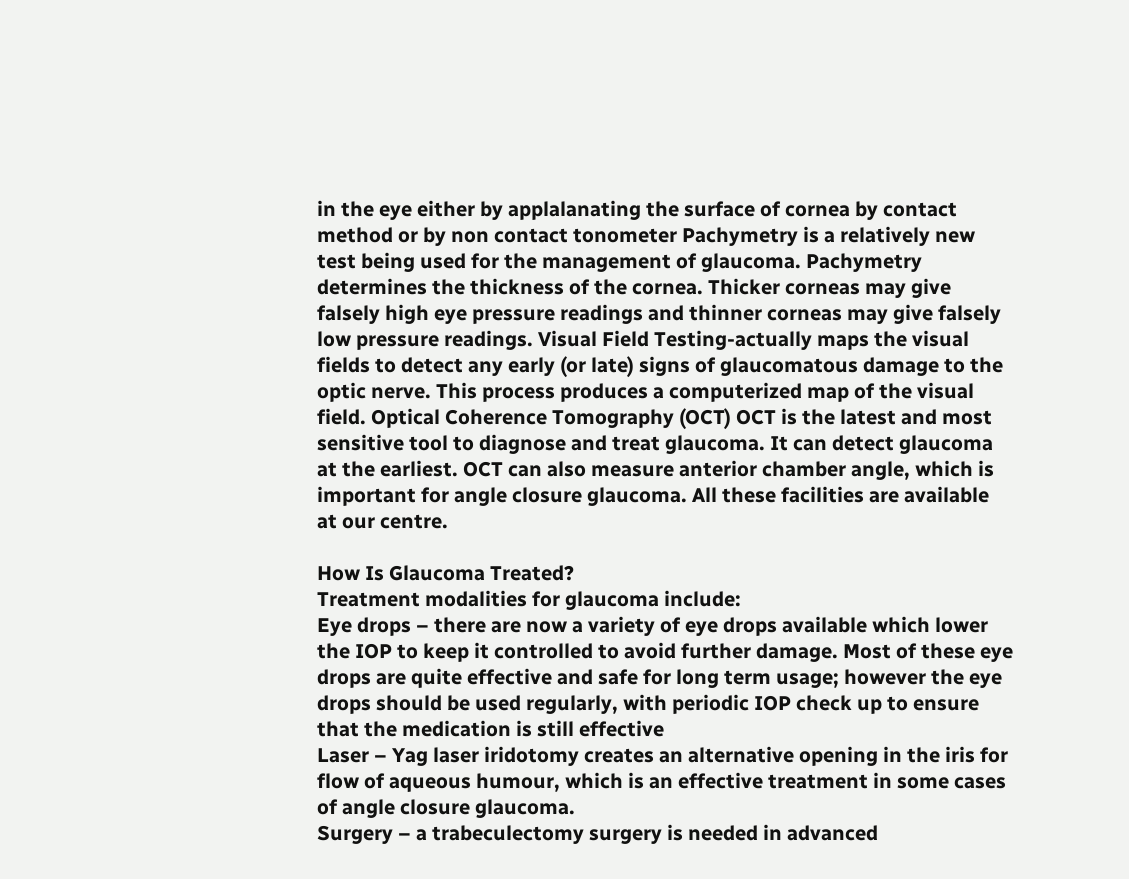in the eye either by applalanating the surface of cornea by contact method or by non contact tonometer Pachymetry is a relatively new test being used for the management of glaucoma. Pachymetry determines the thickness of the cornea. Thicker corneas may give falsely high eye pressure readings and thinner corneas may give falsely low pressure readings. Visual Field Testing-actually maps the visual fields to detect any early (or late) signs of glaucomatous damage to the optic nerve. This process produces a computerized map of the visual field. Optical Coherence Tomography (OCT) OCT is the latest and most sensitive tool to diagnose and treat glaucoma. It can detect glaucoma at the earliest. OCT can also measure anterior chamber angle, which is important for angle closure glaucoma. All these facilities are available at our centre.

How Is Glaucoma Treated?
Treatment modalities for glaucoma include:
Eye drops – there are now a variety of eye drops available which lower the IOP to keep it controlled to avoid further damage. Most of these eye drops are quite effective and safe for long term usage; however the eye drops should be used regularly, with periodic IOP check up to ensure that the medication is still effective
Laser – Yag laser iridotomy creates an alternative opening in the iris for flow of aqueous humour, which is an effective treatment in some cases of angle closure glaucoma.
Surgery – a trabeculectomy surgery is needed in advanced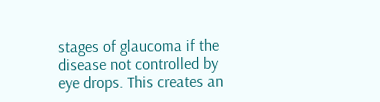stages of glaucoma if the disease not controlled by eye drops. This creates an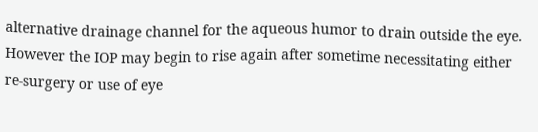alternative drainage channel for the aqueous humor to drain outside the eye. However the IOP may begin to rise again after sometime necessitating either re-surgery or use of eye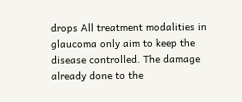drops All treatment modalities in glaucoma only aim to keep the disease controlled. The damage already done to the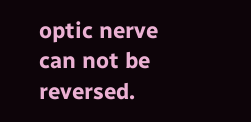optic nerve can not be reversed.